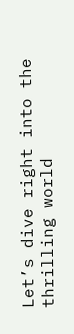Let’s dive right into the thrilling world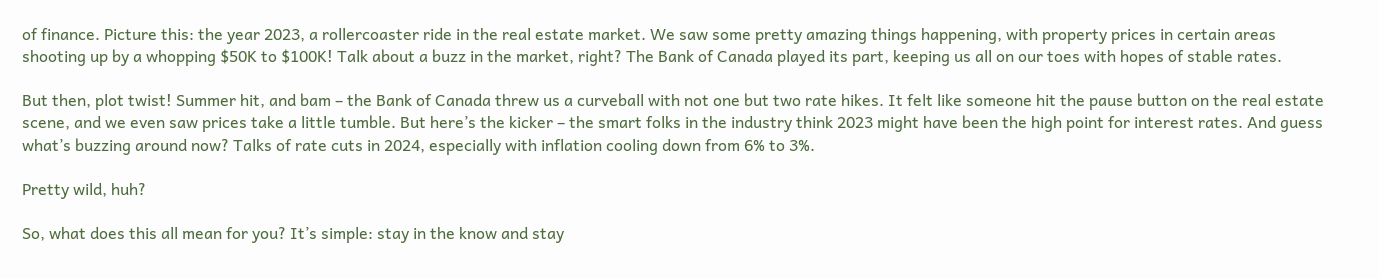of finance. Picture this: the year 2023, a rollercoaster ride in the real estate market. We saw some pretty amazing things happening, with property prices in certain areas shooting up by a whopping $50K to $100K! Talk about a buzz in the market, right? The Bank of Canada played its part, keeping us all on our toes with hopes of stable rates.

But then, plot twist! Summer hit, and bam – the Bank of Canada threw us a curveball with not one but two rate hikes. It felt like someone hit the pause button on the real estate scene, and we even saw prices take a little tumble. But here’s the kicker – the smart folks in the industry think 2023 might have been the high point for interest rates. And guess what’s buzzing around now? Talks of rate cuts in 2024, especially with inflation cooling down from 6% to 3%.

Pretty wild, huh?

So, what does this all mean for you? It’s simple: stay in the know and stay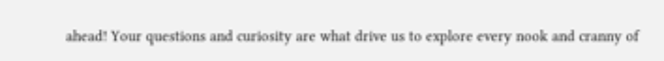ahead! Your questions and curiosity are what drive us to explore every nook and cranny of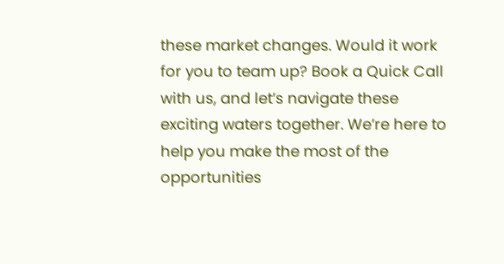these market changes. Would it work for you to team up? Book a Quick Call with us, and let’s navigate these exciting waters together. We’re here to help you make the most of the opportunities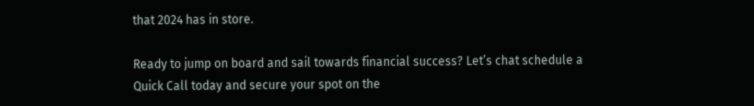that 2024 has in store.

Ready to jump on board and sail towards financial success? Let’s chat schedule a Quick Call today and secure your spot on the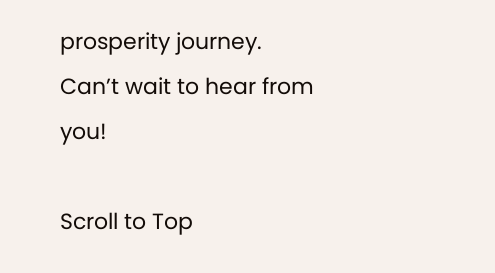prosperity journey. Can’t wait to hear from you!

Scroll to Top